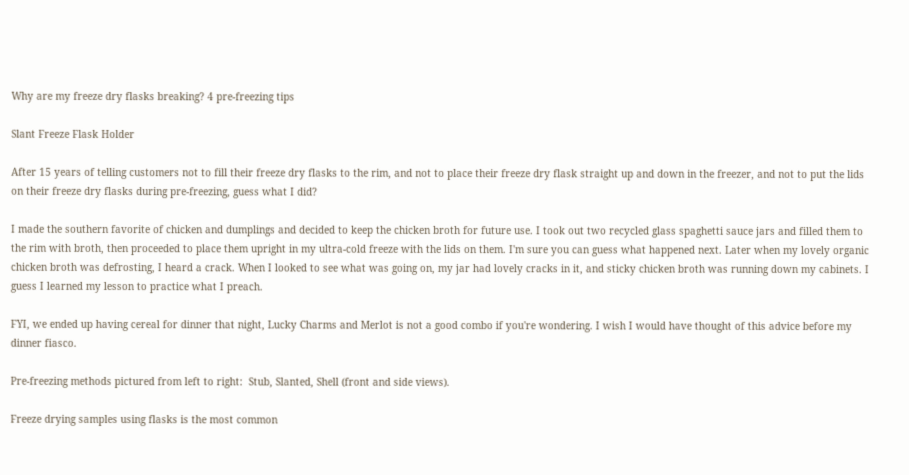Why are my freeze dry flasks breaking? 4 pre-freezing tips

Slant Freeze Flask Holder

After 15 years of telling customers not to fill their freeze dry flasks to the rim, and not to place their freeze dry flask straight up and down in the freezer, and not to put the lids on their freeze dry flasks during pre-freezing, guess what I did?

I made the southern favorite of chicken and dumplings and decided to keep the chicken broth for future use. I took out two recycled glass spaghetti sauce jars and filled them to the rim with broth, then proceeded to place them upright in my ultra-cold freeze with the lids on them. I'm sure you can guess what happened next. Later when my lovely organic chicken broth was defrosting, I heard a crack. When I looked to see what was going on, my jar had lovely cracks in it, and sticky chicken broth was running down my cabinets. I guess I learned my lesson to practice what I preach.

FYI, we ended up having cereal for dinner that night, Lucky Charms and Merlot is not a good combo if you're wondering. I wish I would have thought of this advice before my dinner fiasco.

Pre-freezing methods pictured from left to right:  Stub, Slanted, Shell (front and side views).

Freeze drying samples using flasks is the most common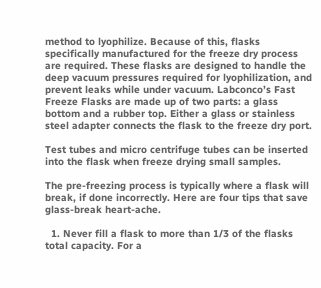method to lyophilize. Because of this, flasks specifically manufactured for the freeze dry process are required. These flasks are designed to handle the deep vacuum pressures required for lyophilization, and prevent leaks while under vacuum. Labconco’s Fast Freeze Flasks are made up of two parts: a glass bottom and a rubber top. Either a glass or stainless steel adapter connects the flask to the freeze dry port.

Test tubes and micro centrifuge tubes can be inserted into the flask when freeze drying small samples.

The pre-freezing process is typically where a flask will break, if done incorrectly. Here are four tips that save glass-break heart-ache.

  1. Never fill a flask to more than 1/3 of the flasks total capacity. For a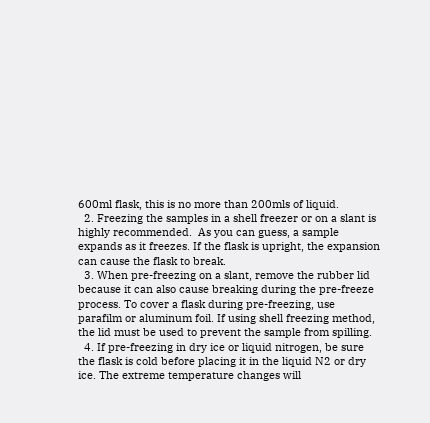600ml flask, this is no more than 200mls of liquid.
  2. Freezing the samples in a shell freezer or on a slant is highly recommended.  As you can guess, a sample expands as it freezes. If the flask is upright, the expansion can cause the flask to break.
  3. When pre-freezing on a slant, remove the rubber lid because it can also cause breaking during the pre-freeze process. To cover a flask during pre-freezing, use parafilm or aluminum foil. If using shell freezing method, the lid must be used to prevent the sample from spilling.
  4. If pre-freezing in dry ice or liquid nitrogen, be sure the flask is cold before placing it in the liquid N2 or dry ice. The extreme temperature changes will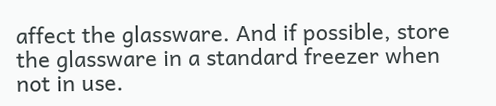affect the glassware. And if possible, store the glassware in a standard freezer when not in use.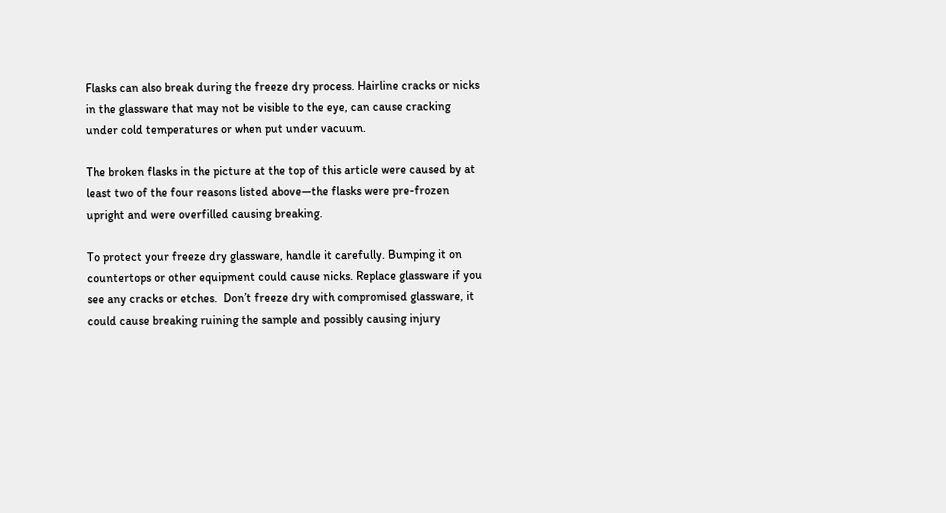Flasks can also break during the freeze dry process. Hairline cracks or nicks in the glassware that may not be visible to the eye, can cause cracking under cold temperatures or when put under vacuum.

The broken flasks in the picture at the top of this article were caused by at least two of the four reasons listed above—the flasks were pre-frozen upright and were overfilled causing breaking.

To protect your freeze dry glassware, handle it carefully. Bumping it on countertops or other equipment could cause nicks. Replace glassware if you see any cracks or etches.  Don’t freeze dry with compromised glassware, it could cause breaking ruining the sample and possibly causing injury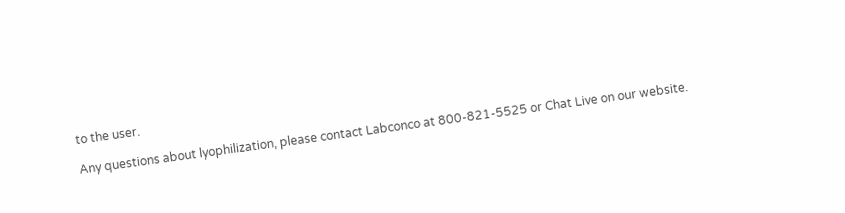to the user.

Any questions about lyophilization, please contact Labconco at 800-821-5525 or Chat Live on our website.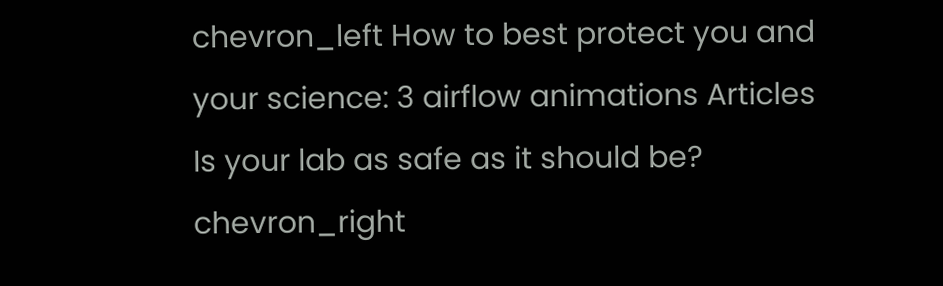chevron_left How to best protect you and your science: 3 airflow animations Articles Is your lab as safe as it should be? chevron_right